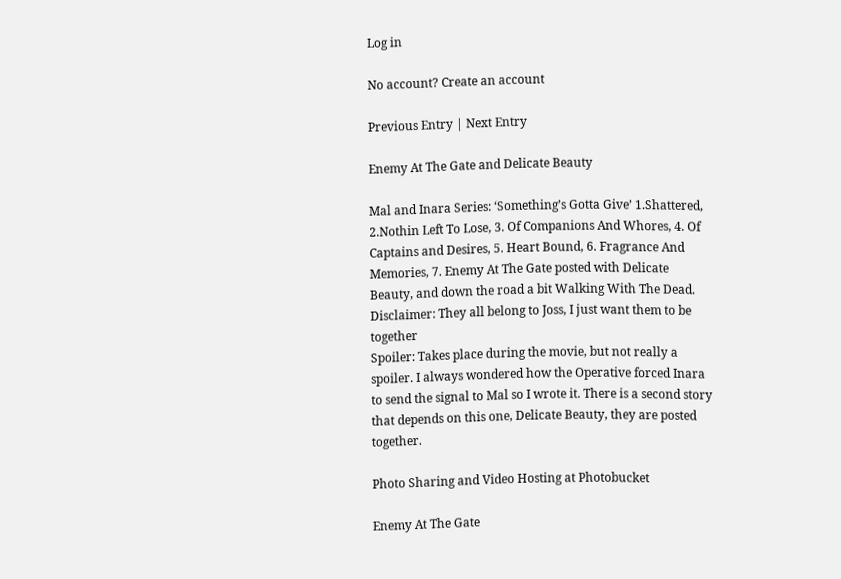Log in

No account? Create an account

Previous Entry | Next Entry

Enemy At The Gate and Delicate Beauty

Mal and Inara Series: ‘Something’s Gotta Give’ 1.Shattered, 2.Nothin Left To Lose, 3. Of Companions And Whores, 4. Of Captains and Desires, 5. Heart Bound, 6. Fragrance And Memories, 7. Enemy At The Gate posted with Delicate Beauty, and down the road a bit Walking With The Dead.
Disclaimer: They all belong to Joss, I just want them to be together
Spoiler: Takes place during the movie, but not really a spoiler. I always wondered how the Operative forced Inara to send the signal to Mal so I wrote it. There is a second story that depends on this one, Delicate Beauty, they are posted together.

Photo Sharing and Video Hosting at Photobucket

Enemy At The Gate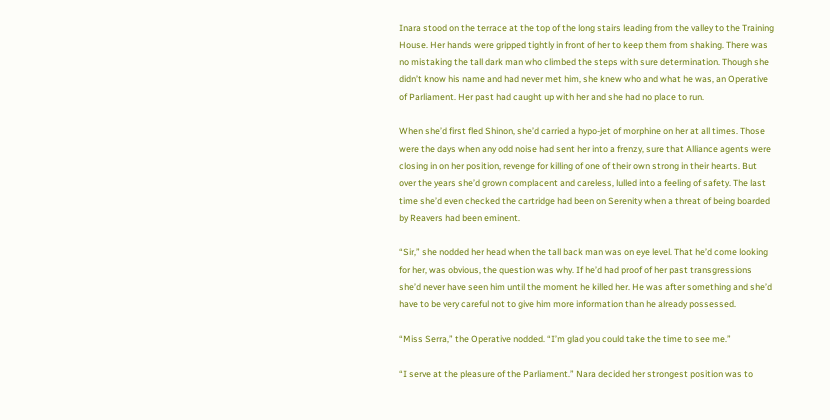Inara stood on the terrace at the top of the long stairs leading from the valley to the Training House. Her hands were gripped tightly in front of her to keep them from shaking. There was no mistaking the tall dark man who climbed the steps with sure determination. Though she didn’t know his name and had never met him, she knew who and what he was, an Operative of Parliament. Her past had caught up with her and she had no place to run.

When she’d first fled Shinon, she’d carried a hypo-jet of morphine on her at all times. Those were the days when any odd noise had sent her into a frenzy, sure that Alliance agents were closing in on her position, revenge for killing of one of their own strong in their hearts. But over the years she’d grown complacent and careless, lulled into a feeling of safety. The last time she’d even checked the cartridge had been on Serenity when a threat of being boarded by Reavers had been eminent.

“Sir,” she nodded her head when the tall back man was on eye level. That he’d come looking for her, was obvious, the question was why. If he’d had proof of her past transgressions she’d never have seen him until the moment he killed her. He was after something and she’d have to be very careful not to give him more information than he already possessed.

“Miss Serra,” the Operative nodded. “I’m glad you could take the time to see me.”

“I serve at the pleasure of the Parliament.” Nara decided her strongest position was to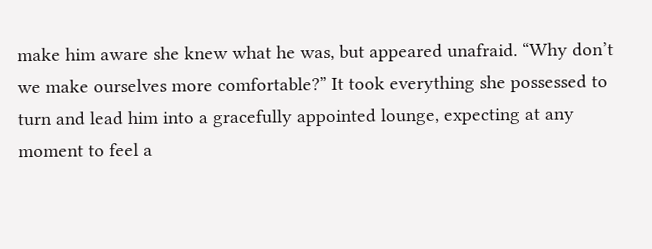make him aware she knew what he was, but appeared unafraid. “Why don’t we make ourselves more comfortable?” It took everything she possessed to turn and lead him into a gracefully appointed lounge, expecting at any moment to feel a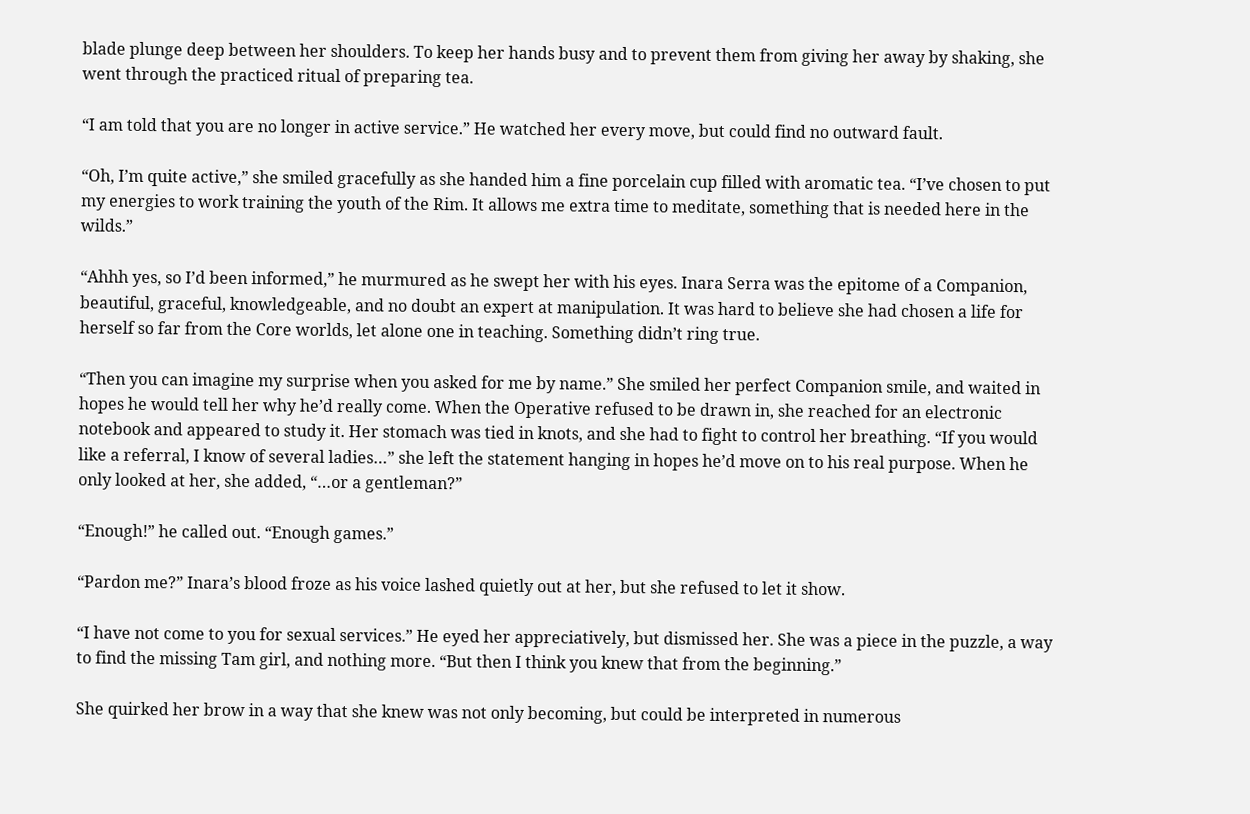blade plunge deep between her shoulders. To keep her hands busy and to prevent them from giving her away by shaking, she went through the practiced ritual of preparing tea.

“I am told that you are no longer in active service.” He watched her every move, but could find no outward fault.

“Oh, I’m quite active,” she smiled gracefully as she handed him a fine porcelain cup filled with aromatic tea. “I’ve chosen to put my energies to work training the youth of the Rim. It allows me extra time to meditate, something that is needed here in the wilds.”

“Ahhh yes, so I’d been informed,” he murmured as he swept her with his eyes. Inara Serra was the epitome of a Companion, beautiful, graceful, knowledgeable, and no doubt an expert at manipulation. It was hard to believe she had chosen a life for herself so far from the Core worlds, let alone one in teaching. Something didn’t ring true.

“Then you can imagine my surprise when you asked for me by name.” She smiled her perfect Companion smile, and waited in hopes he would tell her why he’d really come. When the Operative refused to be drawn in, she reached for an electronic notebook and appeared to study it. Her stomach was tied in knots, and she had to fight to control her breathing. “If you would like a referral, I know of several ladies…” she left the statement hanging in hopes he’d move on to his real purpose. When he only looked at her, she added, “…or a gentleman?”

“Enough!” he called out. “Enough games.”

“Pardon me?” Inara’s blood froze as his voice lashed quietly out at her, but she refused to let it show.

“I have not come to you for sexual services.” He eyed her appreciatively, but dismissed her. She was a piece in the puzzle, a way to find the missing Tam girl, and nothing more. “But then I think you knew that from the beginning.”

She quirked her brow in a way that she knew was not only becoming, but could be interpreted in numerous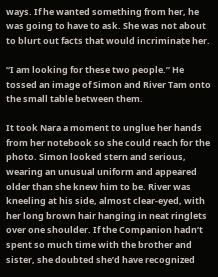ways. If he wanted something from her, he was going to have to ask. She was not about to blurt out facts that would incriminate her.

“I am looking for these two people.” He tossed an image of Simon and River Tam onto the small table between them.

It took Nara a moment to unglue her hands from her notebook so she could reach for the photo. Simon looked stern and serious, wearing an unusual uniform and appeared older than she knew him to be. River was kneeling at his side, almost clear-eyed, with her long brown hair hanging in neat ringlets over one shoulder. If the Companion hadn’t spent so much time with the brother and sister, she doubted she’d have recognized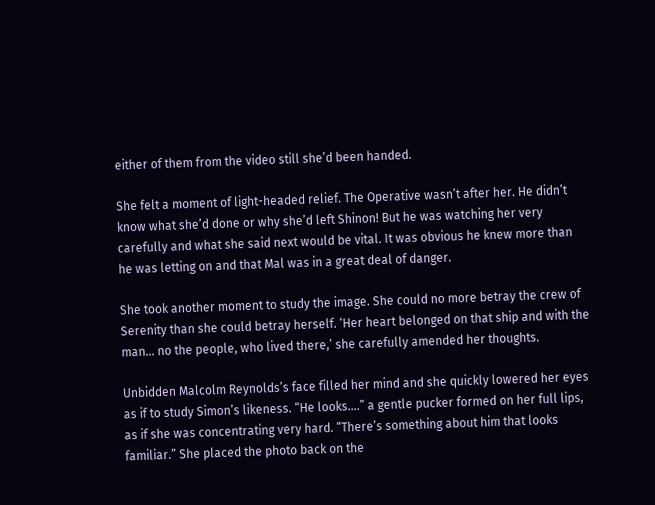either of them from the video still she’d been handed.

She felt a moment of light-headed relief. The Operative wasn’t after her. He didn’t know what she’d done or why she’d left Shinon! But he was watching her very carefully and what she said next would be vital. It was obvious he knew more than he was letting on and that Mal was in a great deal of danger.

She took another moment to study the image. She could no more betray the crew of Serenity than she could betray herself. ‘Her heart belonged on that ship and with the man… no the people, who lived there,’ she carefully amended her thoughts.

Unbidden Malcolm Reynolds’s face filled her mind and she quickly lowered her eyes as if to study Simon’s likeness. “He looks….” a gentle pucker formed on her full lips, as if she was concentrating very hard. “There’s something about him that looks familiar.” She placed the photo back on the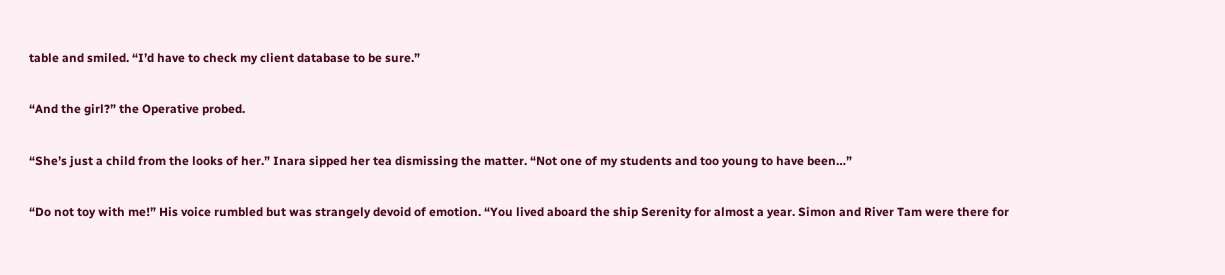table and smiled. “I’d have to check my client database to be sure.”

“And the girl?” the Operative probed.

“She’s just a child from the looks of her.” Inara sipped her tea dismissing the matter. “Not one of my students and too young to have been…”

“Do not toy with me!” His voice rumbled but was strangely devoid of emotion. “You lived aboard the ship Serenity for almost a year. Simon and River Tam were there for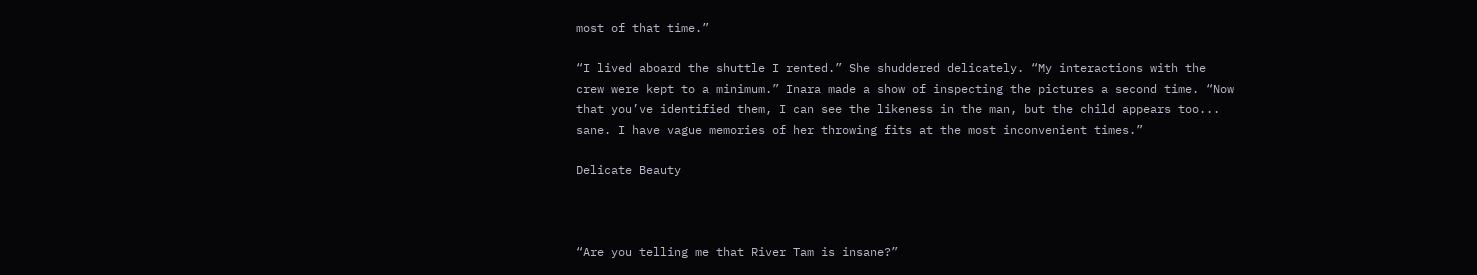most of that time.”

“I lived aboard the shuttle I rented.” She shuddered delicately. “My interactions with the crew were kept to a minimum.” Inara made a show of inspecting the pictures a second time. “Now that you’ve identified them, I can see the likeness in the man, but the child appears too... sane. I have vague memories of her throwing fits at the most inconvenient times.”

Delicate Beauty



“Are you telling me that River Tam is insane?”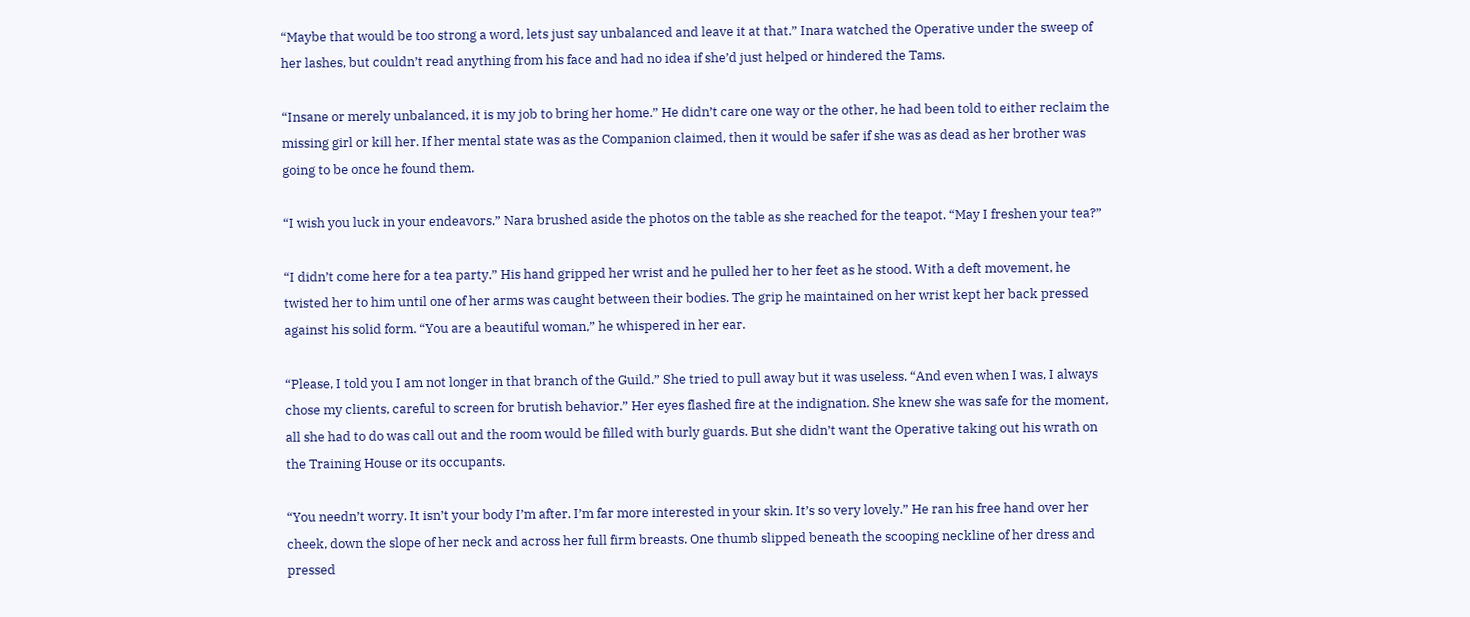“Maybe that would be too strong a word, lets just say unbalanced and leave it at that.” Inara watched the Operative under the sweep of her lashes, but couldn’t read anything from his face and had no idea if she’d just helped or hindered the Tams.

“Insane or merely unbalanced, it is my job to bring her home.” He didn’t care one way or the other, he had been told to either reclaim the missing girl or kill her. If her mental state was as the Companion claimed, then it would be safer if she was as dead as her brother was going to be once he found them.

“I wish you luck in your endeavors.” Nara brushed aside the photos on the table as she reached for the teapot. “May I freshen your tea?”

“I didn’t come here for a tea party.” His hand gripped her wrist and he pulled her to her feet as he stood. With a deft movement, he twisted her to him until one of her arms was caught between their bodies. The grip he maintained on her wrist kept her back pressed against his solid form. “You are a beautiful woman,” he whispered in her ear.

“Please, I told you I am not longer in that branch of the Guild.” She tried to pull away but it was useless. “And even when I was, I always chose my clients, careful to screen for brutish behavior.” Her eyes flashed fire at the indignation. She knew she was safe for the moment, all she had to do was call out and the room would be filled with burly guards. But she didn’t want the Operative taking out his wrath on the Training House or its occupants.

“You needn’t worry. It isn’t your body I’m after. I’m far more interested in your skin. It’s so very lovely.” He ran his free hand over her cheek, down the slope of her neck and across her full firm breasts. One thumb slipped beneath the scooping neckline of her dress and pressed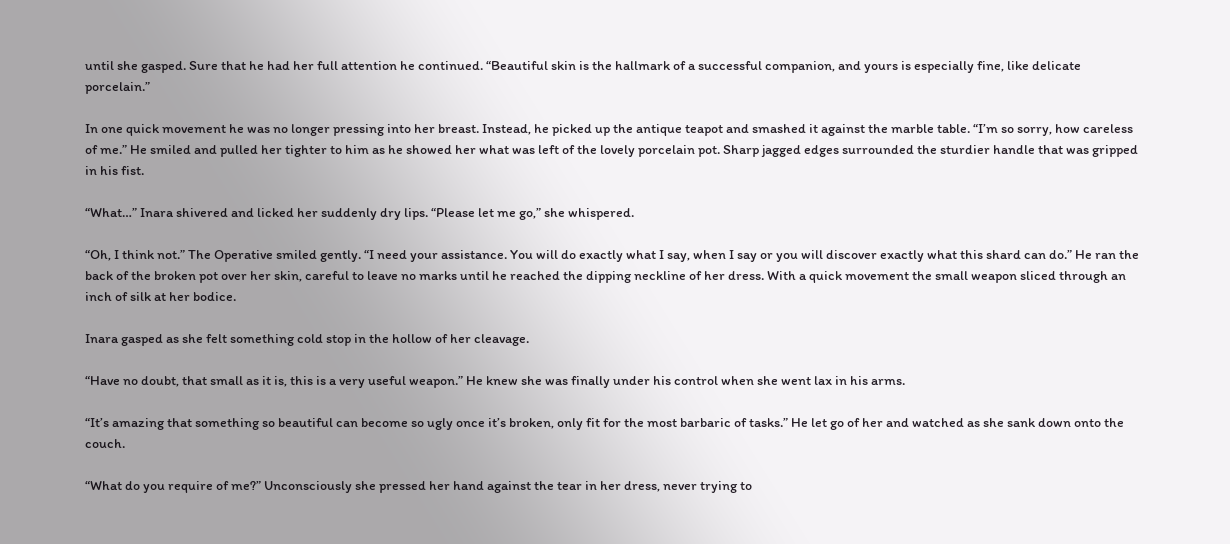until she gasped. Sure that he had her full attention he continued. “Beautiful skin is the hallmark of a successful companion, and yours is especially fine, like delicate porcelain.”

In one quick movement he was no longer pressing into her breast. Instead, he picked up the antique teapot and smashed it against the marble table. “I’m so sorry, how careless of me.” He smiled and pulled her tighter to him as he showed her what was left of the lovely porcelain pot. Sharp jagged edges surrounded the sturdier handle that was gripped in his fist.

“What…” Inara shivered and licked her suddenly dry lips. “Please let me go,” she whispered.

“Oh, I think not.” The Operative smiled gently. “I need your assistance. You will do exactly what I say, when I say or you will discover exactly what this shard can do.” He ran the back of the broken pot over her skin, careful to leave no marks until he reached the dipping neckline of her dress. With a quick movement the small weapon sliced through an inch of silk at her bodice.

Inara gasped as she felt something cold stop in the hollow of her cleavage.

“Have no doubt, that small as it is, this is a very useful weapon.” He knew she was finally under his control when she went lax in his arms.

“It’s amazing that something so beautiful can become so ugly once it’s broken, only fit for the most barbaric of tasks.” He let go of her and watched as she sank down onto the couch.

“What do you require of me?” Unconsciously she pressed her hand against the tear in her dress, never trying to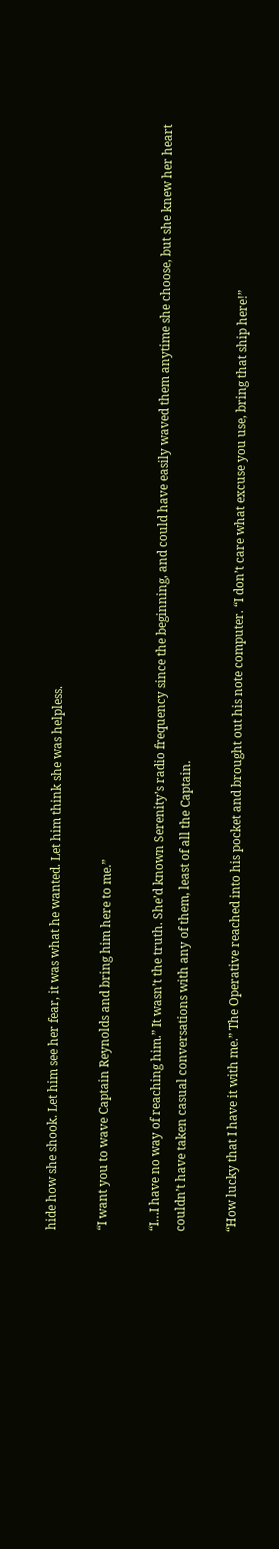hide how she shook. Let him see her fear, it was what he wanted. Let him think she was helpless.

“I want you to wave Captain Reynolds and bring him here to me.”

“I…I have no way of reaching him.” It wasn’t the truth. She’d known Serenity’s radio frequency since the beginning, and could have easily waved them anytime she choose, but she knew her heart couldn’t have taken casual conversations with any of them, least of all the Captain.

“How lucky that I have it with me.” The Operative reached into his pocket and brought out his note computer. “I don’t care what excuse you use, bring that ship here!”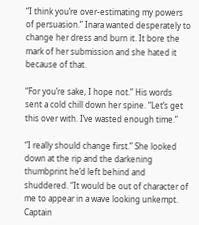“I think you’re over-estimating my powers of persuasion.” Inara wanted desperately to change her dress and burn it. It bore the mark of her submission and she hated it because of that.

“For you’re sake, I hope not.” His words sent a cold chill down her spine. “Let’s get this over with. I’ve wasted enough time.”

“I really should change first.” She looked down at the rip and the darkening thumbprint he’d left behind and shuddered. “It would be out of character of me to appear in a wave looking unkempt. Captain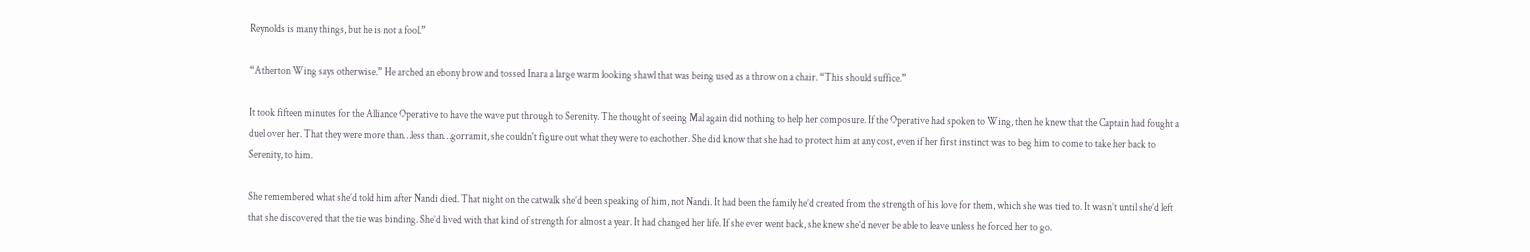Reynolds is many things, but he is not a fool.”

“Atherton Wing says otherwise.” He arched an ebony brow and tossed Inara a large warm looking shawl that was being used as a throw on a chair. “This should suffice.”

It took fifteen minutes for the Alliance Operative to have the wave put through to Serenity. The thought of seeing Mal again did nothing to help her composure. If the Operative had spoken to Wing, then he knew that the Captain had fought a duel over her. That they were more than…less than…gorramit, she couldn't figure out what they were to eachother. She did know that she had to protect him at any cost, even if her first instinct was to beg him to come to take her back to Serenity, to him.

She remembered what she’d told him after Nandi died. That night on the catwalk she’d been speaking of him, not Nandi. It had been the family he’d created from the strength of his love for them, which she was tied to. It wasn’t until she’d left that she discovered that the tie was binding. She’d lived with that kind of strength for almost a year. It had changed her life. If she ever went back, she knew she’d never be able to leave unless he forced her to go.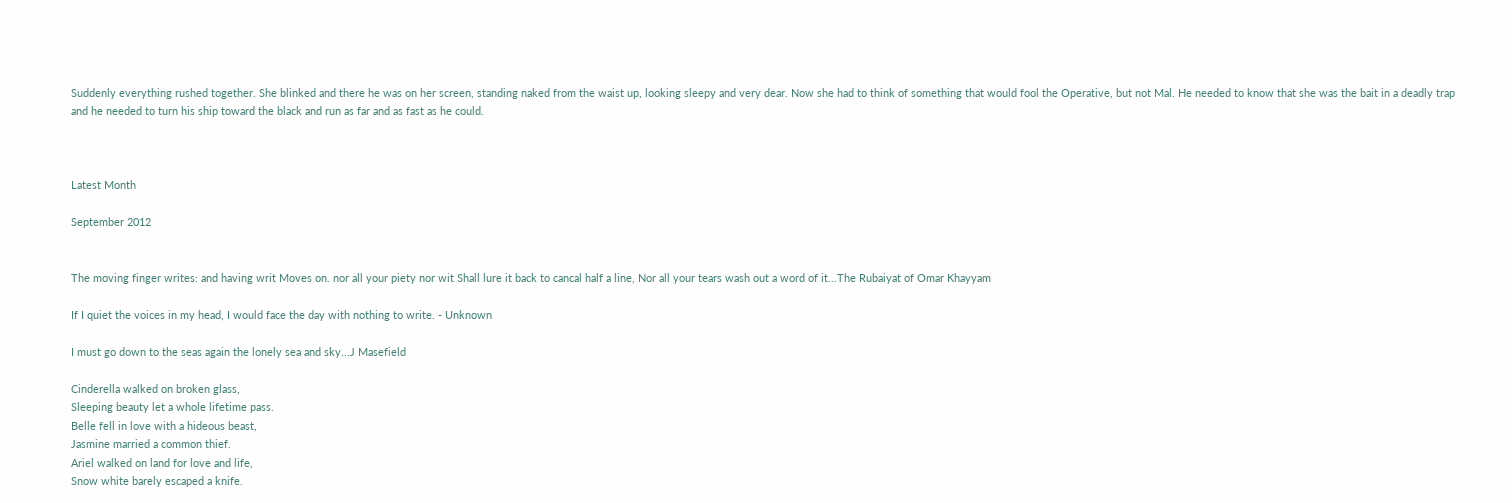Suddenly everything rushed together. She blinked and there he was on her screen, standing naked from the waist up, looking sleepy and very dear. Now she had to think of something that would fool the Operative, but not Mal. He needed to know that she was the bait in a deadly trap and he needed to turn his ship toward the black and run as far and as fast as he could.



Latest Month

September 2012


The moving finger writes: and having writ Moves on. nor all your piety nor wit Shall lure it back to cancal half a line, Nor all your tears wash out a word of it...The Rubaiyat of Omar Khayyam

If I quiet the voices in my head, I would face the day with nothing to write. - Unknown

I must go down to the seas again the lonely sea and sky...J Masefield

Cinderella walked on broken glass,
Sleeping beauty let a whole lifetime pass.
Belle fell in love with a hideous beast,
Jasmine married a common thief.
Ariel walked on land for love and life,
Snow white barely escaped a knife.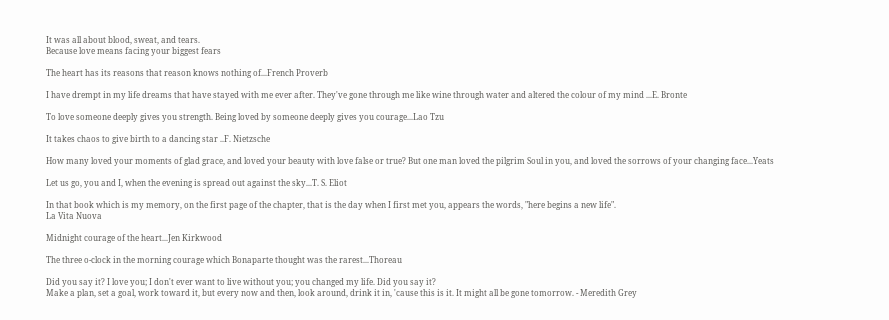It was all about blood, sweat, and tears.
Because love means facing your biggest fears

The heart has its reasons that reason knows nothing of...French Proverb

I have drempt in my life dreams that have stayed with me ever after. They've gone through me like wine through water and altered the colour of my mind ...E. Bronte

To love someone deeply gives you strength. Being loved by someone deeply gives you courage...Lao Tzu

It takes chaos to give birth to a dancing star ..F. Nietzsche

How many loved your moments of glad grace, and loved your beauty with love false or true? But one man loved the pilgrim Soul in you, and loved the sorrows of your changing face...Yeats

Let us go, you and I, when the evening is spread out against the sky...T. S. Eliot

In that book which is my memory, on the first page of the chapter, that is the day when I first met you, appears the words, "here begins a new life".
La Vita Nuova

Midnight courage of the heart...Jen Kirkwood

The three o-clock in the morning courage which Bonaparte thought was the rarest...Thoreau

Did you say it? I love you; I don't ever want to live without you; you changed my life. Did you say it?
Make a plan, set a goal, work toward it, but every now and then, look around, drink it in, 'cause this is it. It might all be gone tomorrow. - Meredith Grey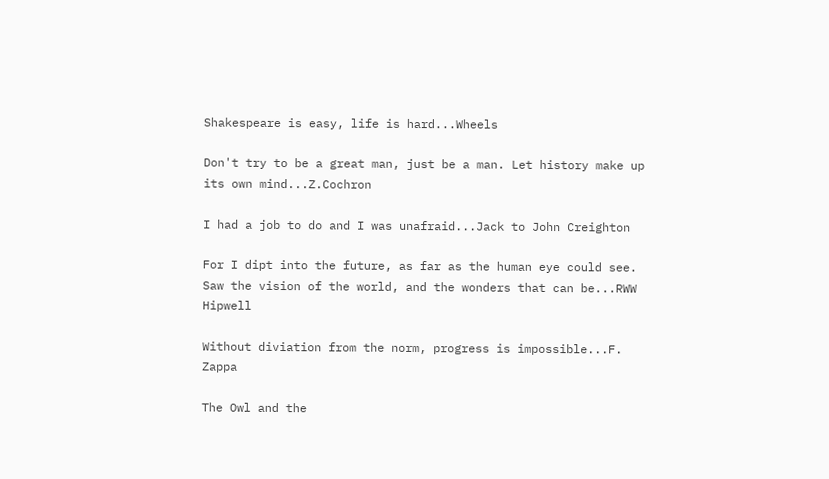Shakespeare is easy, life is hard...Wheels

Don't try to be a great man, just be a man. Let history make up its own mind...Z.Cochron

I had a job to do and I was unafraid...Jack to John Creighton

For I dipt into the future, as far as the human eye could see. Saw the vision of the world, and the wonders that can be...RWW Hipwell

Without diviation from the norm, progress is impossible...F. Zappa

The Owl and the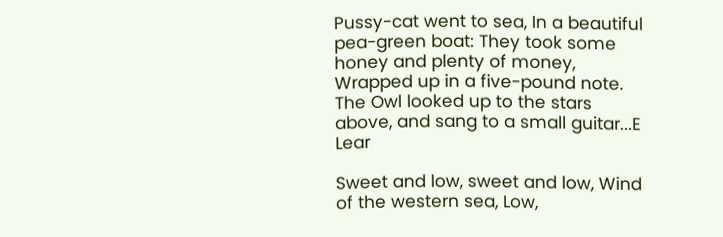Pussy-cat went to sea, In a beautiful pea-green boat: They took some honey and plenty of money, Wrapped up in a five-pound note. The Owl looked up to the stars above, and sang to a small guitar...E Lear

Sweet and low, sweet and low, Wind of the western sea, Low,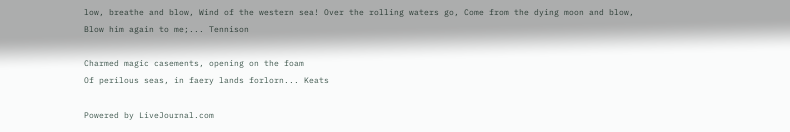low, breathe and blow, Wind of the western sea! Over the rolling waters go, Come from the dying moon and blow, Blow him again to me;... Tennison

Charmed magic casements, opening on the foam
Of perilous seas, in faery lands forlorn... Keats

Powered by LiveJournal.com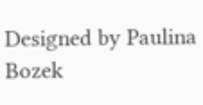Designed by Paulina Bozek